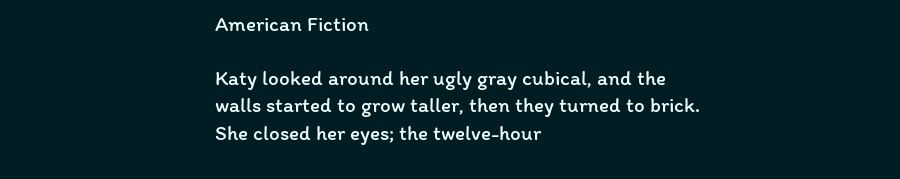American Fiction

Katy looked around her ugly gray cubical, and the walls started to grow taller, then they turned to brick. She closed her eyes; the twelve-hour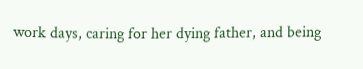work days, caring for her dying father, and being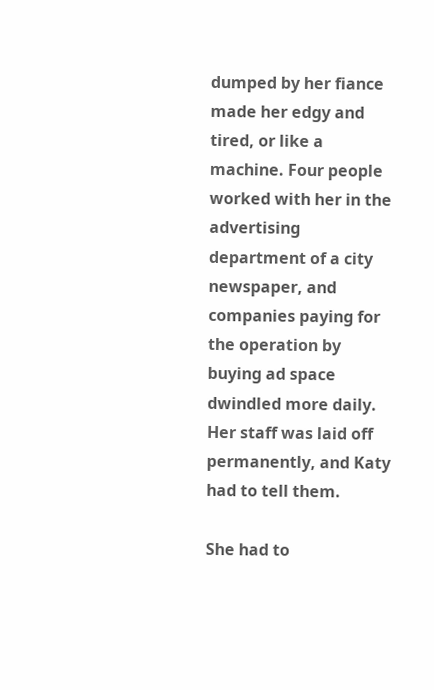dumped by her fiance made her edgy and tired, or like a machine. Four people worked with her in the advertising department of a city newspaper, and companies paying for the operation by buying ad space dwindled more daily. Her staff was laid off permanently, and Katy had to tell them.

She had to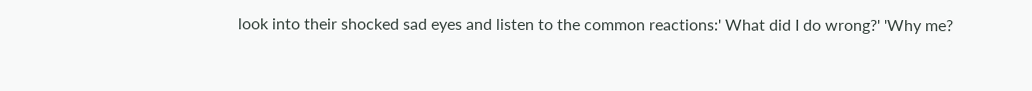look into their shocked sad eyes and listen to the common reactions:' What did I do wrong?' 'Why me?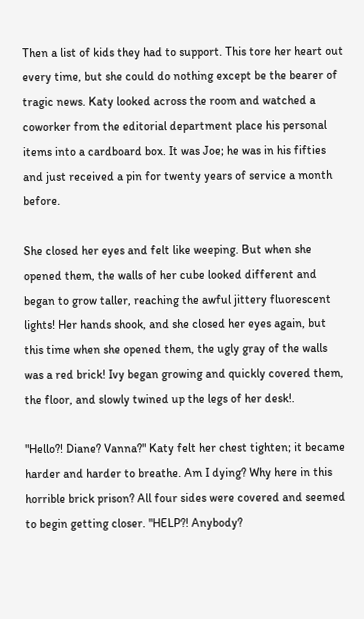Then a list of kids they had to support. This tore her heart out every time, but she could do nothing except be the bearer of tragic news. Katy looked across the room and watched a coworker from the editorial department place his personal items into a cardboard box. It was Joe; he was in his fifties and just received a pin for twenty years of service a month before.

She closed her eyes and felt like weeping. But when she opened them, the walls of her cube looked different and began to grow taller, reaching the awful jittery fluorescent lights! Her hands shook, and she closed her eyes again, but this time when she opened them, the ugly gray of the walls was a red brick! Ivy began growing and quickly covered them, the floor, and slowly twined up the legs of her desk!.

"Hello?! Diane? Vanna?" Katy felt her chest tighten; it became harder and harder to breathe. Am I dying? Why here in this horrible brick prison? All four sides were covered and seemed to begin getting closer. "HELP?! Anybody?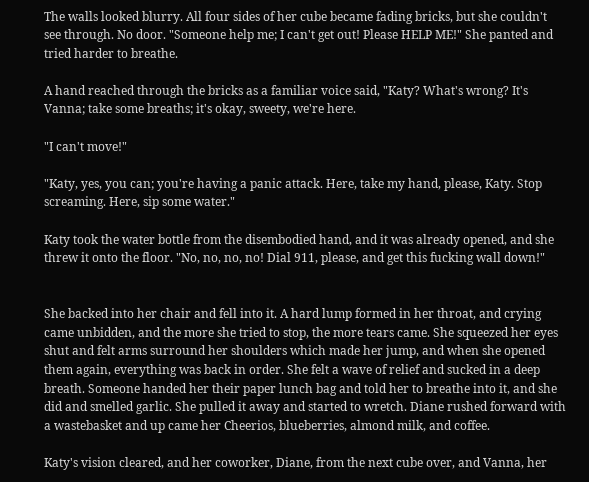The walls looked blurry. All four sides of her cube became fading bricks, but she couldn't see through. No door. "Someone help me; I can't get out! Please HELP ME!" She panted and tried harder to breathe.

A hand reached through the bricks as a familiar voice said, "Katy? What's wrong? It's Vanna; take some breaths; it's okay, sweety, we're here.

"I can't move!"

"Katy, yes, you can; you're having a panic attack. Here, take my hand, please, Katy. Stop screaming. Here, sip some water."

Katy took the water bottle from the disembodied hand, and it was already opened, and she threw it onto the floor. "No, no, no, no! Dial 911, please, and get this fucking wall down!"


She backed into her chair and fell into it. A hard lump formed in her throat, and crying came unbidden, and the more she tried to stop, the more tears came. She squeezed her eyes shut and felt arms surround her shoulders which made her jump, and when she opened them again, everything was back in order. She felt a wave of relief and sucked in a deep breath. Someone handed her their paper lunch bag and told her to breathe into it, and she did and smelled garlic. She pulled it away and started to wretch. Diane rushed forward with a wastebasket and up came her Cheerios, blueberries, almond milk, and coffee.

Katy's vision cleared, and her coworker, Diane, from the next cube over, and Vanna, her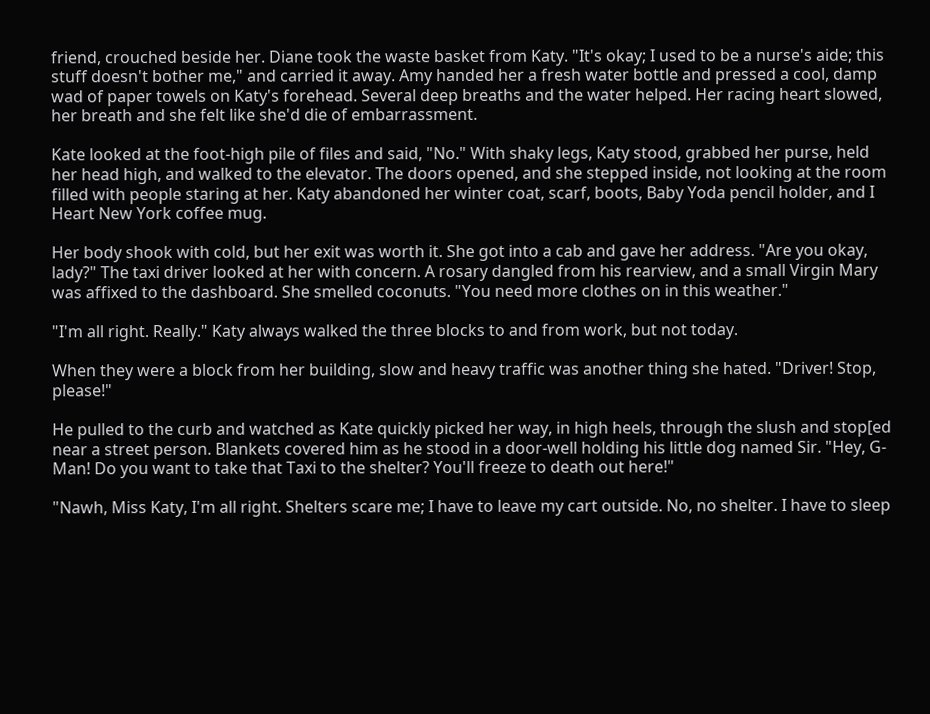friend, crouched beside her. Diane took the waste basket from Katy. "It's okay; I used to be a nurse's aide; this stuff doesn't bother me," and carried it away. Amy handed her a fresh water bottle and pressed a cool, damp wad of paper towels on Katy's forehead. Several deep breaths and the water helped. Her racing heart slowed, her breath and she felt like she'd die of embarrassment.

Kate looked at the foot-high pile of files and said, "No." With shaky legs, Katy stood, grabbed her purse, held her head high, and walked to the elevator. The doors opened, and she stepped inside, not looking at the room filled with people staring at her. Katy abandoned her winter coat, scarf, boots, Baby Yoda pencil holder, and I Heart New York coffee mug.

Her body shook with cold, but her exit was worth it. She got into a cab and gave her address. "Are you okay, lady?" The taxi driver looked at her with concern. A rosary dangled from his rearview, and a small Virgin Mary was affixed to the dashboard. She smelled coconuts. "You need more clothes on in this weather."

"I'm all right. Really." Katy always walked the three blocks to and from work, but not today.

When they were a block from her building, slow and heavy traffic was another thing she hated. "Driver! Stop, please!"

He pulled to the curb and watched as Kate quickly picked her way, in high heels, through the slush and stop[ed near a street person. Blankets covered him as he stood in a door-well holding his little dog named Sir. "Hey, G-Man! Do you want to take that Taxi to the shelter? You'll freeze to death out here!"

"Nawh, Miss Katy, I'm all right. Shelters scare me; I have to leave my cart outside. No, no shelter. I have to sleep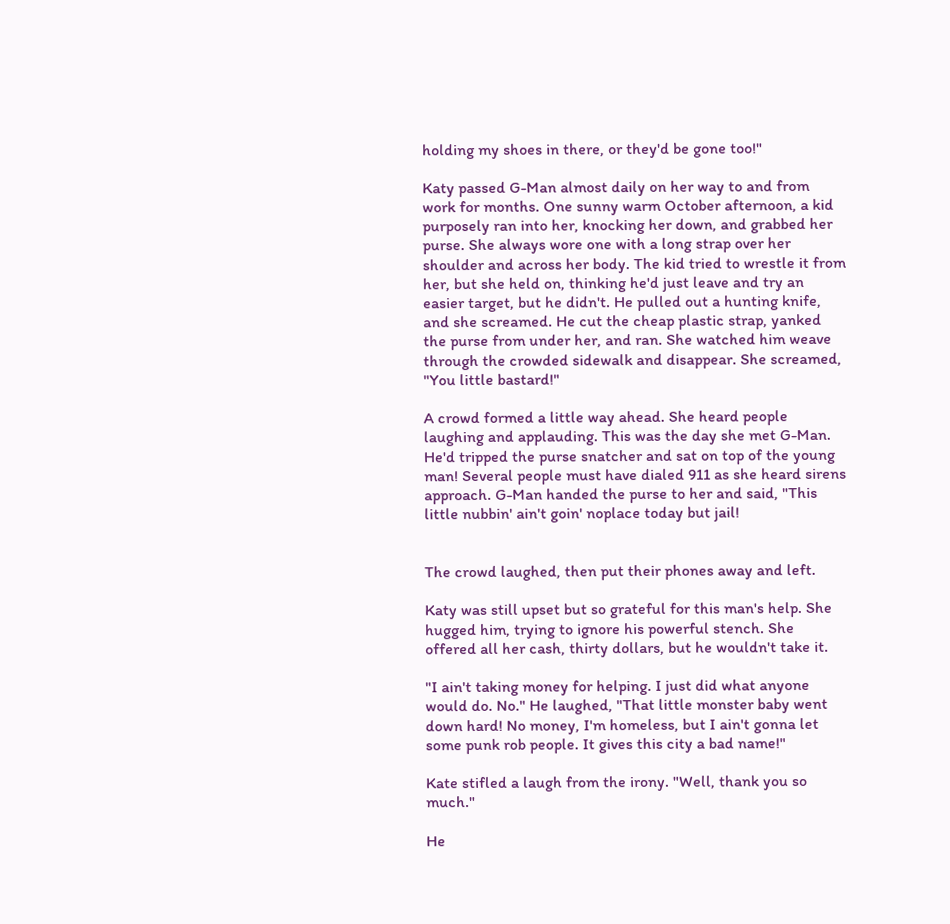holding my shoes in there, or they'd be gone too!"

Katy passed G-Man almost daily on her way to and from work for months. One sunny warm October afternoon, a kid purposely ran into her, knocking her down, and grabbed her purse. She always wore one with a long strap over her shoulder and across her body. The kid tried to wrestle it from her, but she held on, thinking he'd just leave and try an easier target, but he didn't. He pulled out a hunting knife, and she screamed. He cut the cheap plastic strap, yanked the purse from under her, and ran. She watched him weave through the crowded sidewalk and disappear. She screamed, "You little bastard!"

A crowd formed a little way ahead. She heard people laughing and applauding. This was the day she met G-Man. He'd tripped the purse snatcher and sat on top of the young man! Several people must have dialed 911 as she heard sirens approach. G-Man handed the purse to her and said, "This little nubbin' ain't goin' noplace today but jail!


The crowd laughed, then put their phones away and left.

Katy was still upset but so grateful for this man's help. She hugged him, trying to ignore his powerful stench. She offered all her cash, thirty dollars, but he wouldn't take it.

"I ain't taking money for helping. I just did what anyone would do. No." He laughed, "That little monster baby went down hard! No money, I'm homeless, but I ain't gonna let some punk rob people. It gives this city a bad name!"

Kate stifled a laugh from the irony. "Well, thank you so much."

He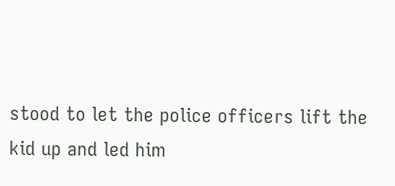stood to let the police officers lift the kid up and led him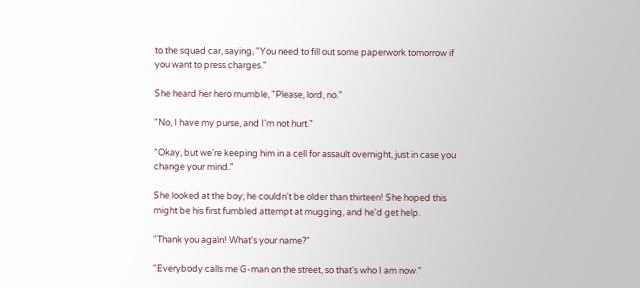to the squad car, saying, "You need to fill out some paperwork tomorrow if you want to press charges."

She heard her hero mumble, "Please, lord, no."

"No, I have my purse, and I'm not hurt."

"Okay, but we're keeping him in a cell for assault overnight, just in case you change your mind."

She looked at the boy; he couldn't be older than thirteen! She hoped this might be his first fumbled attempt at mugging, and he'd get help.

"Thank you again! What's your name?"

"Everybody calls me G-man on the street, so that's who I am now."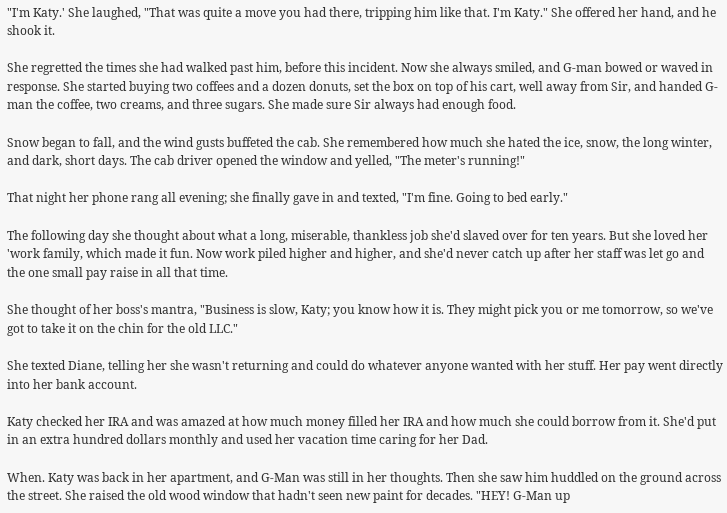"I'm Katy.' She laughed, "That was quite a move you had there, tripping him like that. I'm Katy." She offered her hand, and he shook it.

She regretted the times she had walked past him, before this incident. Now she always smiled, and G-man bowed or waved in response. She started buying two coffees and a dozen donuts, set the box on top of his cart, well away from Sir, and handed G-man the coffee, two creams, and three sugars. She made sure Sir always had enough food.

Snow began to fall, and the wind gusts buffeted the cab. She remembered how much she hated the ice, snow, the long winter, and dark, short days. The cab driver opened the window and yelled, "The meter's running!"

That night her phone rang all evening; she finally gave in and texted, "I'm fine. Going to bed early."

The following day she thought about what a long, miserable, thankless job she'd slaved over for ten years. But she loved her 'work family, which made it fun. Now work piled higher and higher, and she'd never catch up after her staff was let go and the one small pay raise in all that time.

She thought of her boss's mantra, "Business is slow, Katy; you know how it is. They might pick you or me tomorrow, so we've got to take it on the chin for the old LLC."

She texted Diane, telling her she wasn't returning and could do whatever anyone wanted with her stuff. Her pay went directly into her bank account.

Katy checked her IRA and was amazed at how much money filled her IRA and how much she could borrow from it. She'd put in an extra hundred dollars monthly and used her vacation time caring for her Dad.

When. Katy was back in her apartment, and G-Man was still in her thoughts. Then she saw him huddled on the ground across the street. She raised the old wood window that hadn't seen new paint for decades. "HEY! G-Man up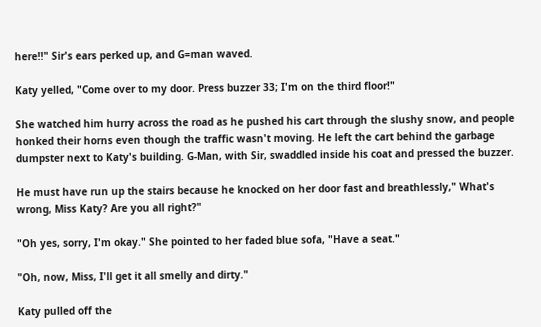here!!" Sir's ears perked up, and G=man waved.

Katy yelled, "Come over to my door. Press buzzer 33; I'm on the third floor!"

She watched him hurry across the road as he pushed his cart through the slushy snow, and people honked their horns even though the traffic wasn't moving. He left the cart behind the garbage dumpster next to Katy's building. G-Man, with Sir, swaddled inside his coat and pressed the buzzer.

He must have run up the stairs because he knocked on her door fast and breathlessly," What's wrong, Miss Katy? Are you all right?"

"Oh yes, sorry, I'm okay." She pointed to her faded blue sofa, "Have a seat."

"Oh, now, Miss, I'll get it all smelly and dirty."

Katy pulled off the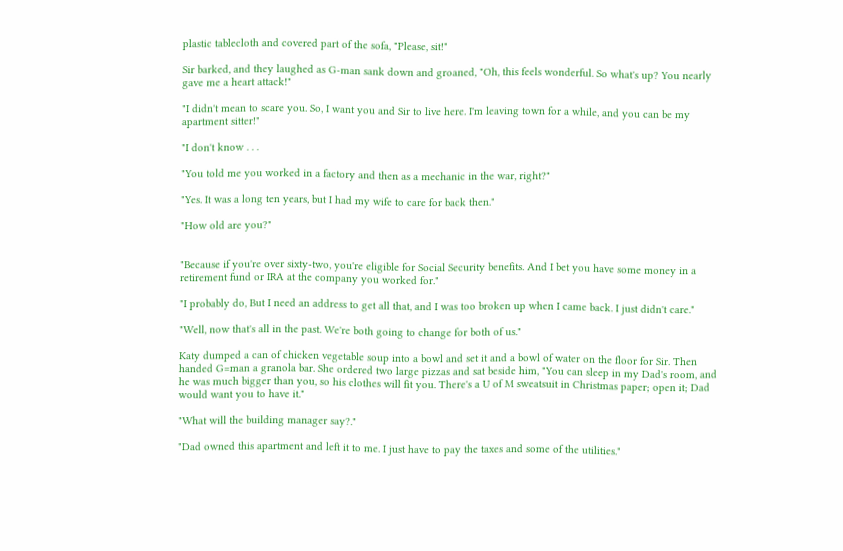plastic tablecloth and covered part of the sofa, "Please, sit!"

Sir barked, and they laughed as G-man sank down and groaned, "Oh, this feels wonderful. So what's up? You nearly gave me a heart attack!"

"I didn't mean to scare you. So, I want you and Sir to live here. I'm leaving town for a while, and you can be my apartment sitter!"

"I don't know . . .

"You told me you worked in a factory and then as a mechanic in the war, right?"

"Yes. It was a long ten years, but I had my wife to care for back then."

"How old are you?"


"Because if you're over sixty-two, you're eligible for Social Security benefits. And I bet you have some money in a retirement fund or IRA at the company you worked for."

"I probably do, But I need an address to get all that, and I was too broken up when I came back. I just didn't care."

"Well, now that's all in the past. We're both going to change for both of us."

Katy dumped a can of chicken vegetable soup into a bowl and set it and a bowl of water on the floor for Sir. Then handed G=man a granola bar. She ordered two large pizzas and sat beside him, "You can sleep in my Dad's room, and he was much bigger than you, so his clothes will fit you. There's a U of M sweatsuit in Christmas paper; open it; Dad would want you to have it."

"What will the building manager say?."

"Dad owned this apartment and left it to me. I just have to pay the taxes and some of the utilities."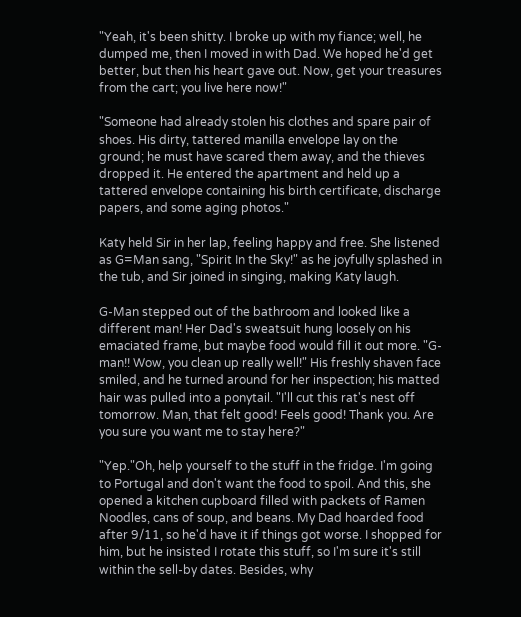"Yeah, it's been shitty. I broke up with my fiance; well, he dumped me, then I moved in with Dad. We hoped he'd get better, but then his heart gave out. Now, get your treasures from the cart; you live here now!"

"Someone had already stolen his clothes and spare pair of shoes. His dirty, tattered manilla envelope lay on the ground; he must have scared them away, and the thieves dropped it. He entered the apartment and held up a tattered envelope containing his birth certificate, discharge papers, and some aging photos."

Katy held Sir in her lap, feeling happy and free. She listened as G=Man sang, "Spirit In the Sky!" as he joyfully splashed in the tub, and Sir joined in singing, making Katy laugh.

G-Man stepped out of the bathroom and looked like a different man! Her Dad's sweatsuit hung loosely on his emaciated frame, but maybe food would fill it out more. "G-man!! Wow, you clean up really well!" His freshly shaven face smiled, and he turned around for her inspection; his matted hair was pulled into a ponytail. "I'll cut this rat's nest off tomorrow. Man, that felt good! Feels good! Thank you. Are you sure you want me to stay here?"

"Yep."Oh, help yourself to the stuff in the fridge. I'm going to Portugal and don't want the food to spoil. And this, she opened a kitchen cupboard filled with packets of Ramen Noodles, cans of soup, and beans. My Dad hoarded food after 9/11, so he'd have it if things got worse. I shopped for him, but he insisted I rotate this stuff, so I'm sure it's still within the sell-by dates. Besides, why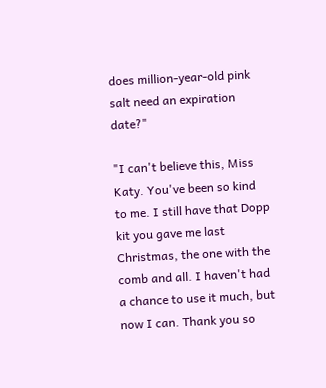does million-year-old pink salt need an expiration date?"

"I can't believe this, Miss Katy. You've been so kind to me. I still have that Dopp kit you gave me last Christmas, the one with the comb and all. I haven't had a chance to use it much, but now I can. Thank you so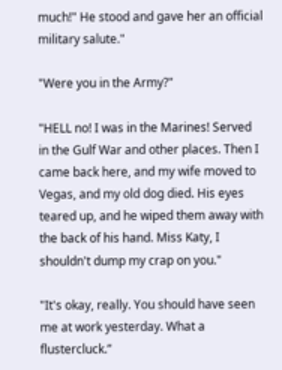much!" He stood and gave her an official military salute."

"Were you in the Army?"

"HELL no! I was in the Marines! Served in the Gulf War and other places. Then I came back here, and my wife moved to Vegas, and my old dog died. His eyes teared up, and he wiped them away with the back of his hand. Miss Katy, I shouldn't dump my crap on you."

"It's okay, really. You should have seen me at work yesterday. What a flustercluck.”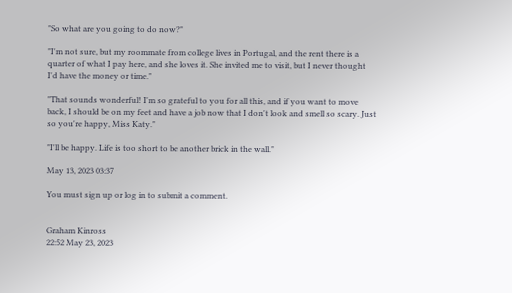"So what are you going to do now?"

"I'm not sure, but my roommate from college lives in Portugal, and the rent there is a quarter of what I pay here, and she loves it. She invited me to visit, but I never thought I'd have the money or time."

"That sounds wonderful! I'm so grateful to you for all this, and if you want to move back, I should be on my feet and have a job now that I don't look and smell so scary. Just so you're happy, Miss Katy."

"I'll be happy. Life is too short to be another brick in the wall."

May 13, 2023 03:37

You must sign up or log in to submit a comment.


Graham Kinross
22:52 May 23, 2023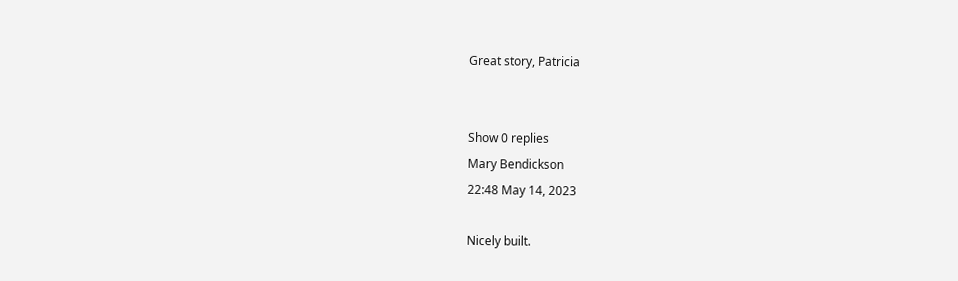Great story, Patricia


Show 0 replies
Mary Bendickson
22:48 May 14, 2023

Nicely built.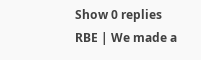Show 0 replies
RBE | We made a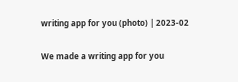writing app for you (photo) | 2023-02

We made a writing app for you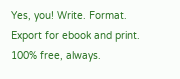Yes, you! Write. Format. Export for ebook and print. 100% free, always.